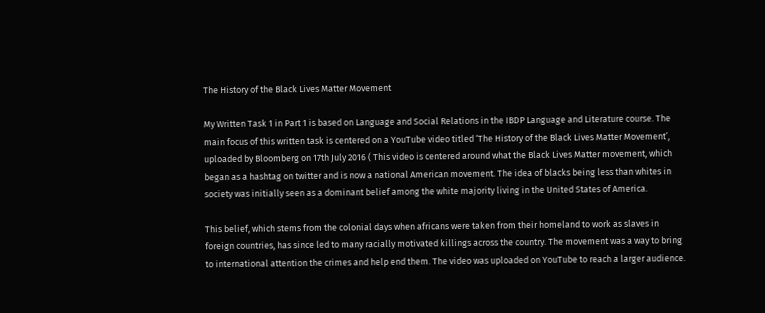The History of the Black Lives Matter Movement

My Written Task 1 in Part 1 is based on Language and Social Relations in the IBDP Language and Literature course. The main focus of this written task is centered on a YouTube video titled ‘The History of the Black Lives Matter Movement’, uploaded by Bloomberg on 17th July 2016 ( This video is centered around what the Black Lives Matter movement, which began as a hashtag on twitter and is now a national American movement. The idea of blacks being less than whites in society was initially seen as a dominant belief among the white majority living in the United States of America.

This belief, which stems from the colonial days when africans were taken from their homeland to work as slaves in foreign countries, has since led to many racially motivated killings across the country. The movement was a way to bring to international attention the crimes and help end them. The video was uploaded on YouTube to reach a larger audience.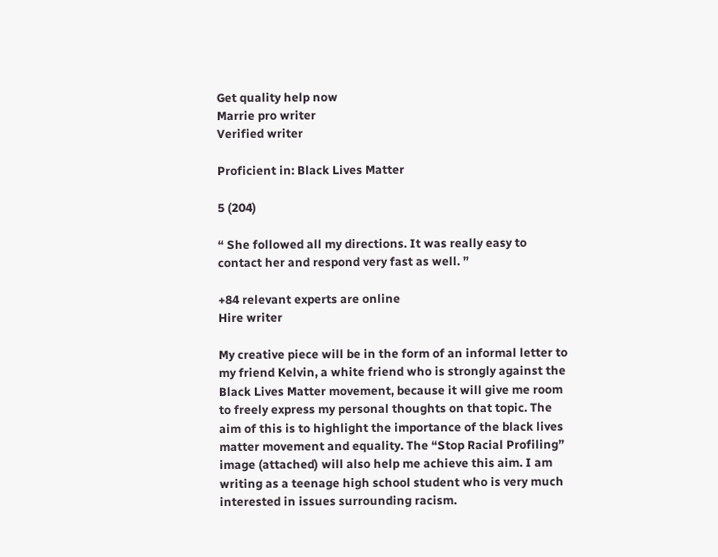Get quality help now
Marrie pro writer
Verified writer

Proficient in: Black Lives Matter

5 (204)

“ She followed all my directions. It was really easy to contact her and respond very fast as well. ”

+84 relevant experts are online
Hire writer

My creative piece will be in the form of an informal letter to my friend Kelvin, a white friend who is strongly against the Black Lives Matter movement, because it will give me room to freely express my personal thoughts on that topic. The aim of this is to highlight the importance of the black lives matter movement and equality. The “Stop Racial Profiling” image (attached) will also help me achieve this aim. I am writing as a teenage high school student who is very much interested in issues surrounding racism.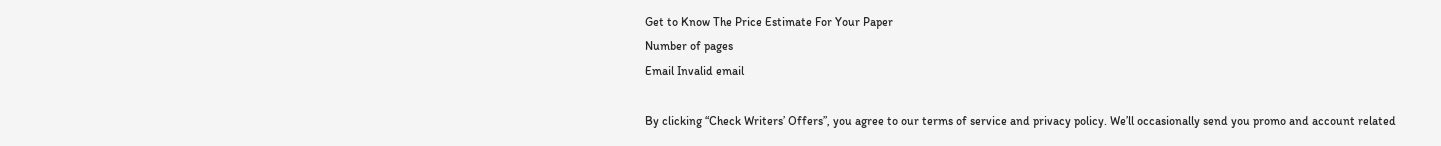Get to Know The Price Estimate For Your Paper
Number of pages
Email Invalid email

By clicking “Check Writers’ Offers”, you agree to our terms of service and privacy policy. We’ll occasionally send you promo and account related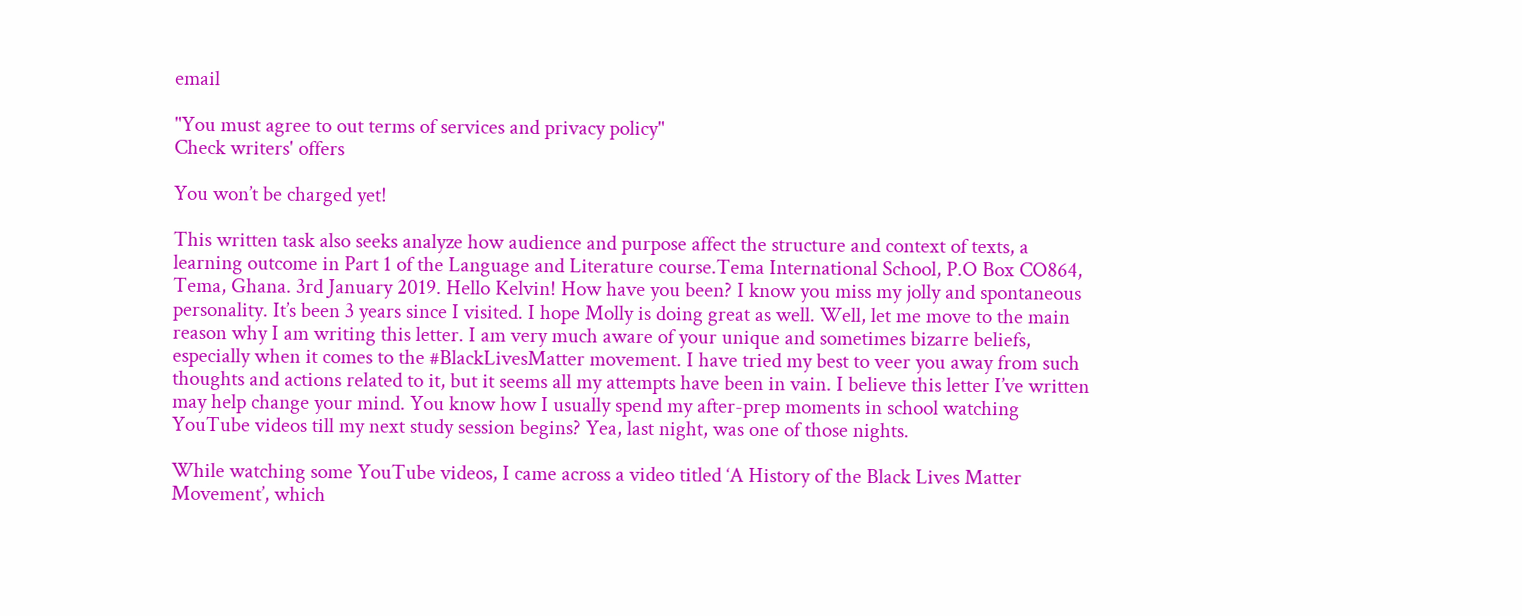email

"You must agree to out terms of services and privacy policy"
Check writers' offers

You won’t be charged yet!

This written task also seeks analyze how audience and purpose affect the structure and context of texts, a learning outcome in Part 1 of the Language and Literature course.Tema International School, P.O Box CO864, Tema, Ghana. 3rd January 2019. Hello Kelvin! How have you been? I know you miss my jolly and spontaneous personality. It’s been 3 years since I visited. I hope Molly is doing great as well. Well, let me move to the main reason why I am writing this letter. I am very much aware of your unique and sometimes bizarre beliefs, especially when it comes to the #BlackLivesMatter movement. I have tried my best to veer you away from such thoughts and actions related to it, but it seems all my attempts have been in vain. I believe this letter I’ve written may help change your mind. You know how I usually spend my after-prep moments in school watching YouTube videos till my next study session begins? Yea, last night, was one of those nights.

While watching some YouTube videos, I came across a video titled ‘A History of the Black Lives Matter Movement’, which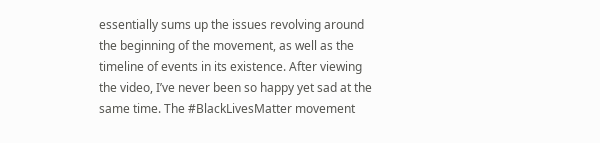essentially sums up the issues revolving around the beginning of the movement, as well as the timeline of events in its existence. After viewing the video, I’ve never been so happy yet sad at the same time. The #BlackLivesMatter movement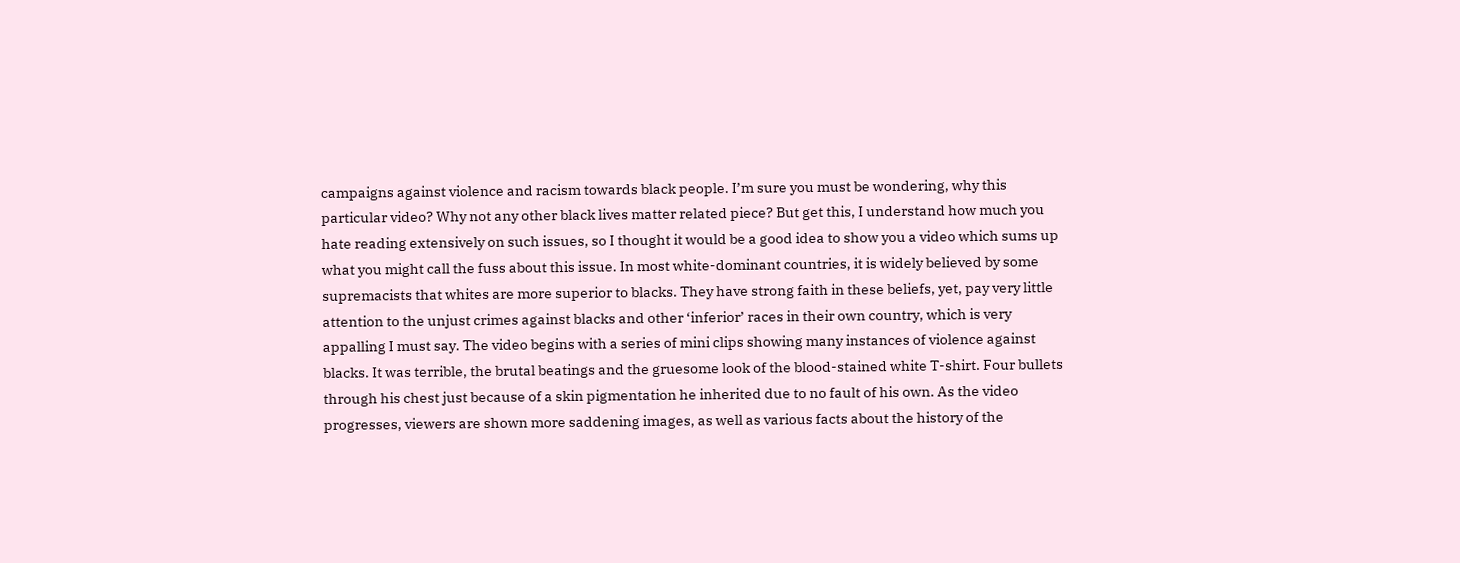campaigns against violence and racism towards black people. I’m sure you must be wondering, why this particular video? Why not any other black lives matter related piece? But get this, I understand how much you hate reading extensively on such issues, so I thought it would be a good idea to show you a video which sums up what you might call the fuss about this issue. In most white-dominant countries, it is widely believed by some supremacists that whites are more superior to blacks. They have strong faith in these beliefs, yet, pay very little attention to the unjust crimes against blacks and other ‘inferior’ races in their own country, which is very appalling I must say. The video begins with a series of mini clips showing many instances of violence against blacks. It was terrible, the brutal beatings and the gruesome look of the blood-stained white T-shirt. Four bullets through his chest just because of a skin pigmentation he inherited due to no fault of his own. As the video progresses, viewers are shown more saddening images, as well as various facts about the history of the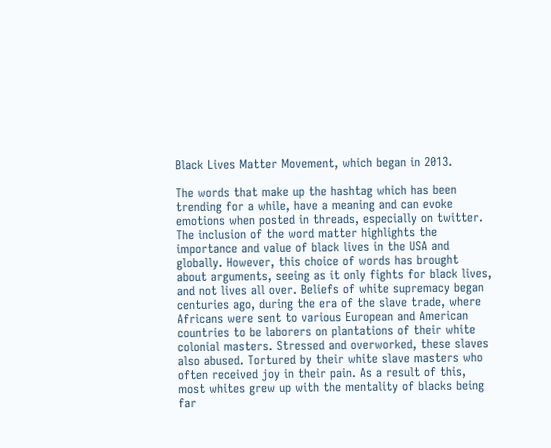Black Lives Matter Movement, which began in 2013.

The words that make up the hashtag which has been trending for a while, have a meaning and can evoke emotions when posted in threads, especially on twitter. The inclusion of the word matter highlights the importance and value of black lives in the USA and globally. However, this choice of words has brought about arguments, seeing as it only fights for black lives, and not lives all over. Beliefs of white supremacy began centuries ago, during the era of the slave trade, where Africans were sent to various European and American countries to be laborers on plantations of their white colonial masters. Stressed and overworked, these slaves also abused. Tortured by their white slave masters who often received joy in their pain. As a result of this, most whites grew up with the mentality of blacks being far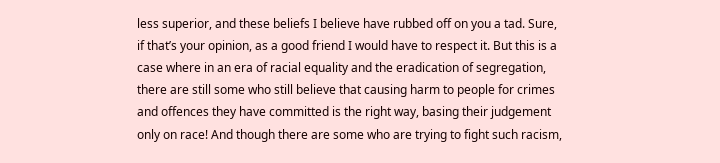less superior, and these beliefs I believe have rubbed off on you a tad. Sure, if that’s your opinion, as a good friend I would have to respect it. But this is a case where in an era of racial equality and the eradication of segregation, there are still some who still believe that causing harm to people for crimes and offences they have committed is the right way, basing their judgement only on race! And though there are some who are trying to fight such racism,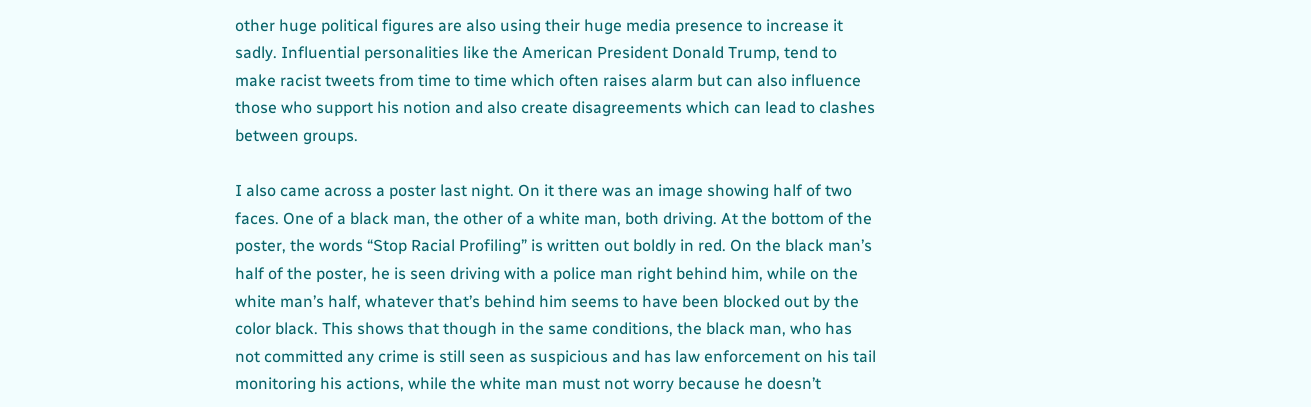other huge political figures are also using their huge media presence to increase it sadly. Influential personalities like the American President Donald Trump, tend to make racist tweets from time to time which often raises alarm but can also influence those who support his notion and also create disagreements which can lead to clashes between groups.

I also came across a poster last night. On it there was an image showing half of two faces. One of a black man, the other of a white man, both driving. At the bottom of the poster, the words “Stop Racial Profiling” is written out boldly in red. On the black man’s half of the poster, he is seen driving with a police man right behind him, while on the white man’s half, whatever that’s behind him seems to have been blocked out by the color black. This shows that though in the same conditions, the black man, who has not committed any crime is still seen as suspicious and has law enforcement on his tail monitoring his actions, while the white man must not worry because he doesn’t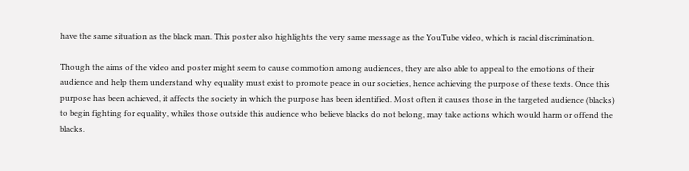have the same situation as the black man. This poster also highlights the very same message as the YouTube video, which is racial discrimination.

Though the aims of the video and poster might seem to cause commotion among audiences, they are also able to appeal to the emotions of their audience and help them understand why equality must exist to promote peace in our societies, hence achieving the purpose of these texts. Once this purpose has been achieved, it affects the society in which the purpose has been identified. Most often it causes those in the targeted audience (blacks) to begin fighting for equality, whiles those outside this audience who believe blacks do not belong, may take actions which would harm or offend the blacks.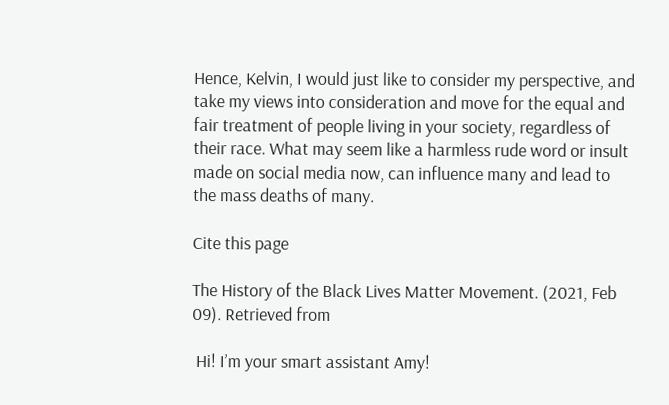Hence, Kelvin, I would just like to consider my perspective, and take my views into consideration and move for the equal and fair treatment of people living in your society, regardless of their race. What may seem like a harmless rude word or insult made on social media now, can influence many and lead to the mass deaths of many.

Cite this page

The History of the Black Lives Matter Movement. (2021, Feb 09). Retrieved from

 Hi! I’m your smart assistant Amy!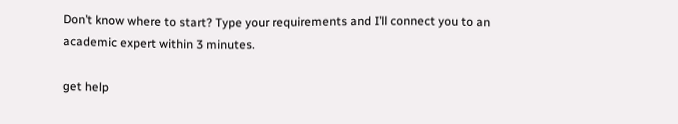Don’t know where to start? Type your requirements and I’ll connect you to an academic expert within 3 minutes.

get help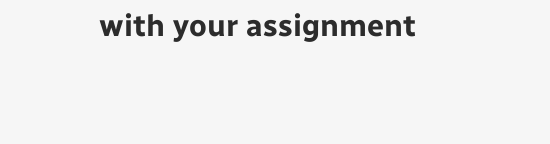with your assignment